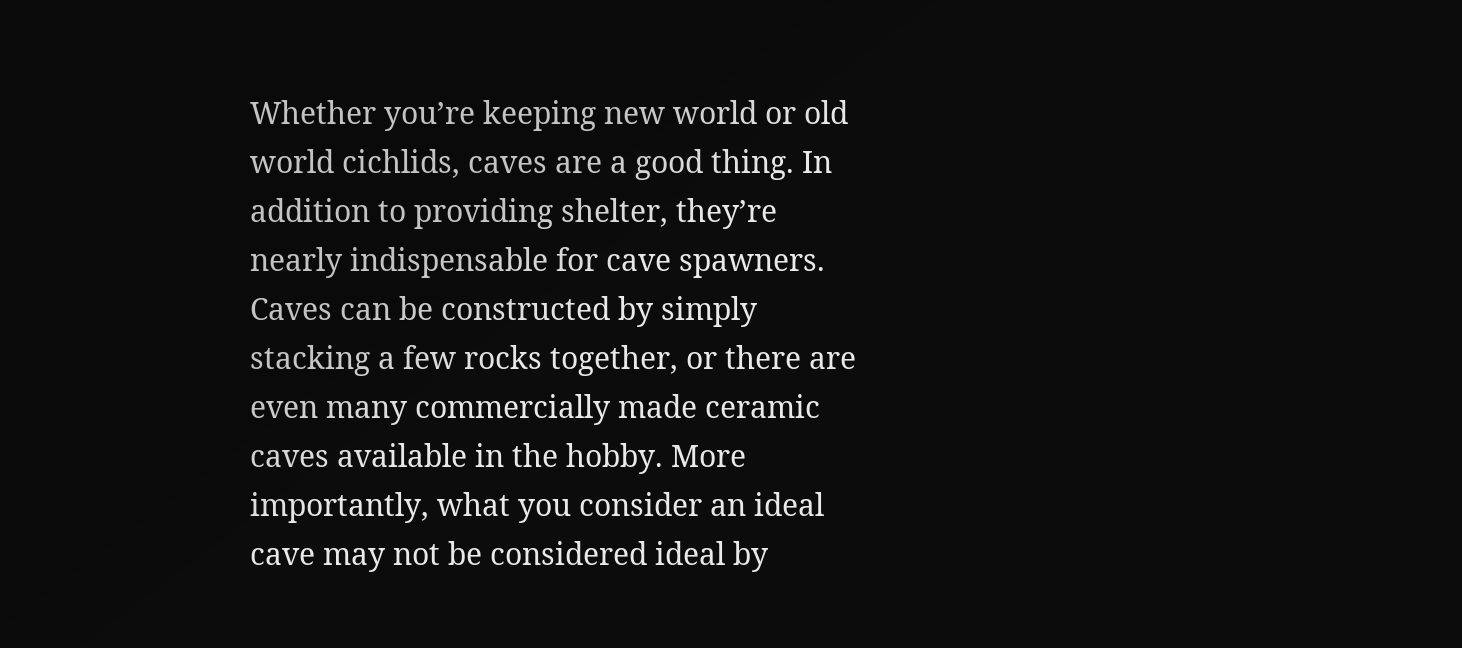Whether you’re keeping new world or old world cichlids, caves are a good thing. In addition to providing shelter, they’re nearly indispensable for cave spawners. Caves can be constructed by simply stacking a few rocks together, or there are even many commercially made ceramic caves available in the hobby. More importantly, what you consider an ideal cave may not be considered ideal by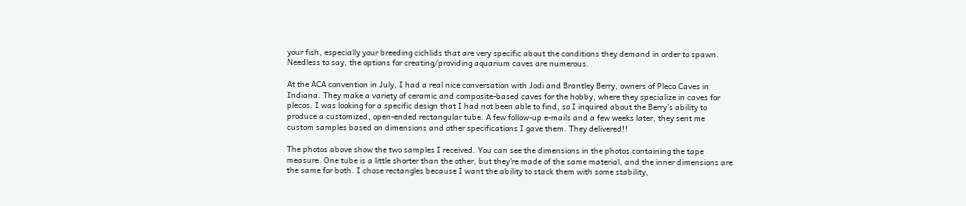your fish, especially your breeding cichlids that are very specific about the conditions they demand in order to spawn. Needless to say, the options for creating/providing aquarium caves are numerous.

At the ACA convention in July, I had a real nice conversation with Jodi and Brantley Berry, owners of Pleco Caves in Indiana. They make a variety of ceramic and composite-based caves for the hobby, where they specialize in caves for plecos. I was looking for a specific design that I had not been able to find, so I inquired about the Berry’s ability to produce a customized, open-ended rectangular tube. A few follow-up e-mails and a few weeks later, they sent me custom samples based on dimensions and other specifications I gave them. They delivered!!

The photos above show the two samples I received. You can see the dimensions in the photos containing the tape measure. One tube is a little shorter than the other, but they’re made of the same material, and the inner dimensions are the same for both. I chose rectangles because I want the ability to stack them with some stability,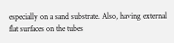especially on a sand substrate. Also, having external flat surfaces on the tubes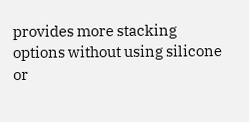provides more stacking options without using silicone or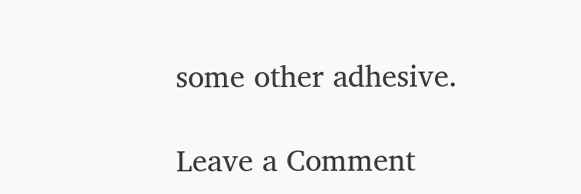some other adhesive.

Leave a Comment